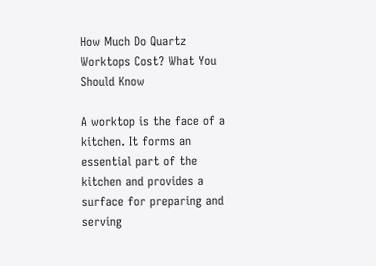How Much Do Quartz Worktops Cost? What You Should Know

A worktop is the face of a kitchen. It forms an essential part of the kitchen and provides a surface for preparing and serving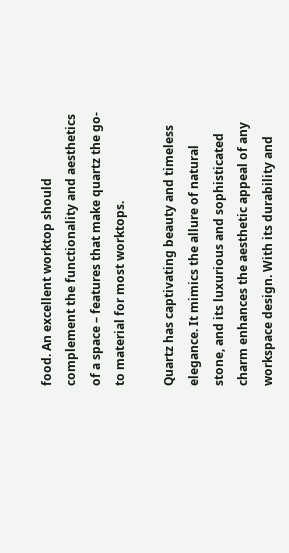food. An excellent worktop should complement the functionality and aesthetics of a space – features that make quartz the go-to material for most worktops.

Quartz has captivating beauty and timeless elegance. It mimics the allure of natural stone, and its luxurious and sophisticated charm enhances the aesthetic appeal of any workspace design. With its durability and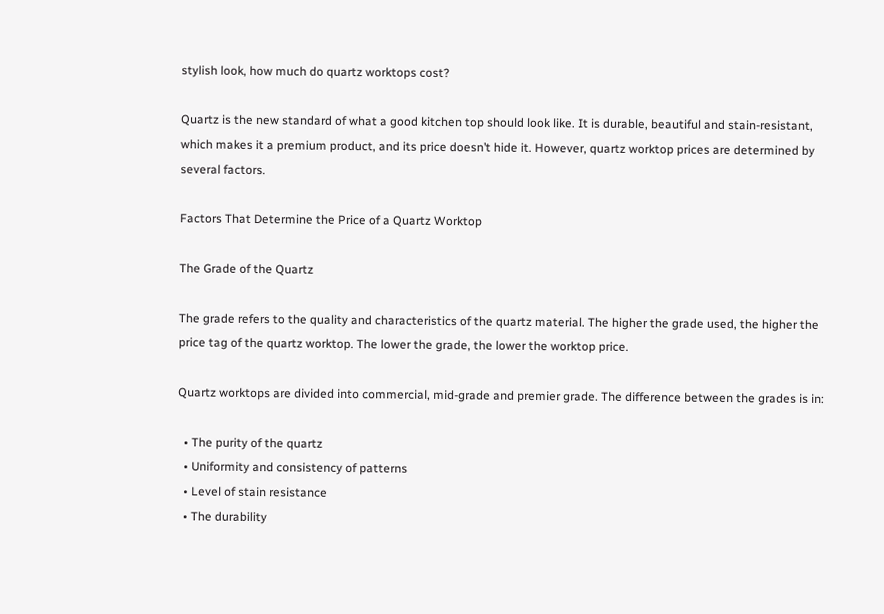stylish look, how much do quartz worktops cost?

Quartz is the new standard of what a good kitchen top should look like. It is durable, beautiful and stain-resistant, which makes it a premium product, and its price doesn’t hide it. However, quartz worktop prices are determined by several factors.

Factors That Determine the Price of a Quartz Worktop

The Grade of the Quartz

The grade refers to the quality and characteristics of the quartz material. The higher the grade used, the higher the price tag of the quartz worktop. The lower the grade, the lower the worktop price.

Quartz worktops are divided into commercial, mid-grade and premier grade. The difference between the grades is in:

  • The purity of the quartz
  • Uniformity and consistency of patterns
  • Level of stain resistance
  • The durability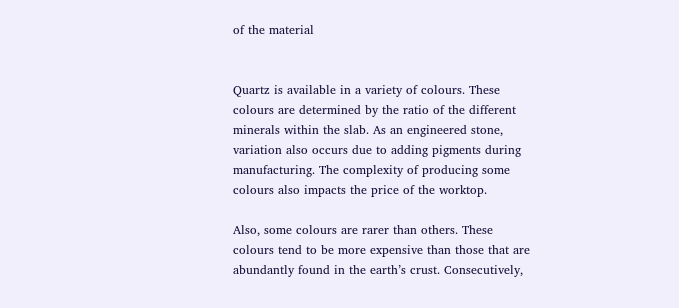of the material


Quartz is available in a variety of colours. These colours are determined by the ratio of the different minerals within the slab. As an engineered stone, variation also occurs due to adding pigments during manufacturing. The complexity of producing some colours also impacts the price of the worktop.

Also, some colours are rarer than others. These colours tend to be more expensive than those that are abundantly found in the earth’s crust. Consecutively,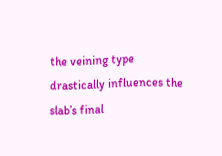the veining type drastically influences the slab’s final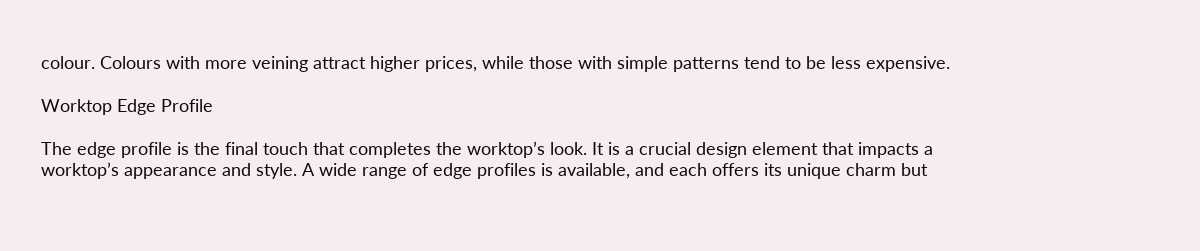colour. Colours with more veining attract higher prices, while those with simple patterns tend to be less expensive.

Worktop Edge Profile

The edge profile is the final touch that completes the worktop’s look. It is a crucial design element that impacts a worktop’s appearance and style. A wide range of edge profiles is available, and each offers its unique charm but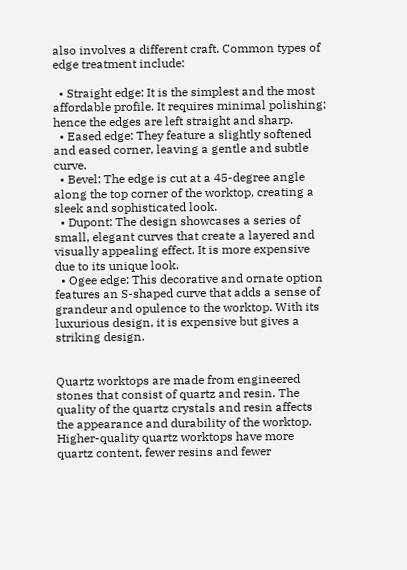also involves a different craft. Common types of edge treatment include:

  • Straight edge: It is the simplest and the most affordable profile. It requires minimal polishing; hence the edges are left straight and sharp.
  • Eased edge: They feature a slightly softened and eased corner, leaving a gentle and subtle curve.
  • Bevel: The edge is cut at a 45-degree angle along the top corner of the worktop, creating a sleek and sophisticated look.
  • Dupont: The design showcases a series of small, elegant curves that create a layered and visually appealing effect. It is more expensive due to its unique look.
  • Ogee edge: This decorative and ornate option features an S-shaped curve that adds a sense of grandeur and opulence to the worktop. With its luxurious design, it is expensive but gives a striking design.


Quartz worktops are made from engineered stones that consist of quartz and resin. The quality of the quartz crystals and resin affects the appearance and durability of the worktop. Higher-quality quartz worktops have more quartz content, fewer resins and fewer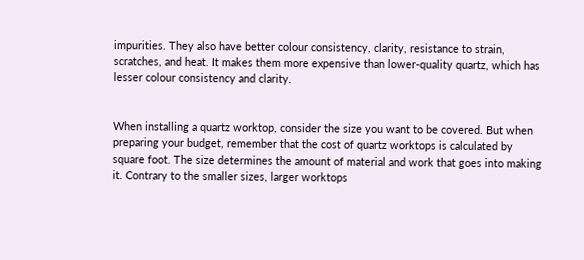impurities. They also have better colour consistency, clarity, resistance to strain, scratches, and heat. It makes them more expensive than lower-quality quartz, which has lesser colour consistency and clarity.


When installing a quartz worktop, consider the size you want to be covered. But when preparing your budget, remember that the cost of quartz worktops is calculated by square foot. The size determines the amount of material and work that goes into making it. Contrary to the smaller sizes, larger worktops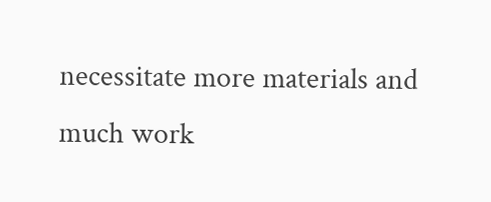necessitate more materials and much work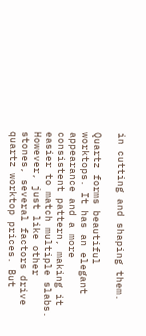in cutting and shaping them.

Quartz forms beautiful worktops. It has an elegant appearance and a more consistent pattern, making it easier to match multiple slabs. However, just like other stones, several factors drive quartz worktop prices. But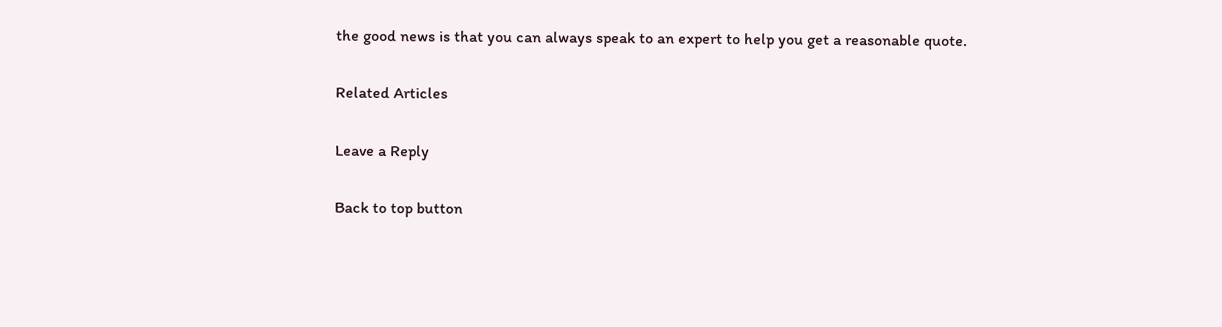the good news is that you can always speak to an expert to help you get a reasonable quote.

Related Articles

Leave a Reply

Back to top button